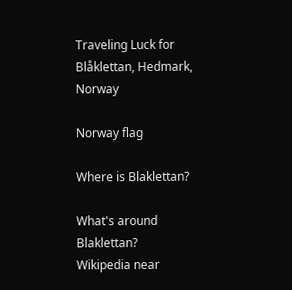Traveling Luck for Blåklettan, Hedmark, Norway

Norway flag

Where is Blaklettan?

What's around Blaklettan?
Wikipedia near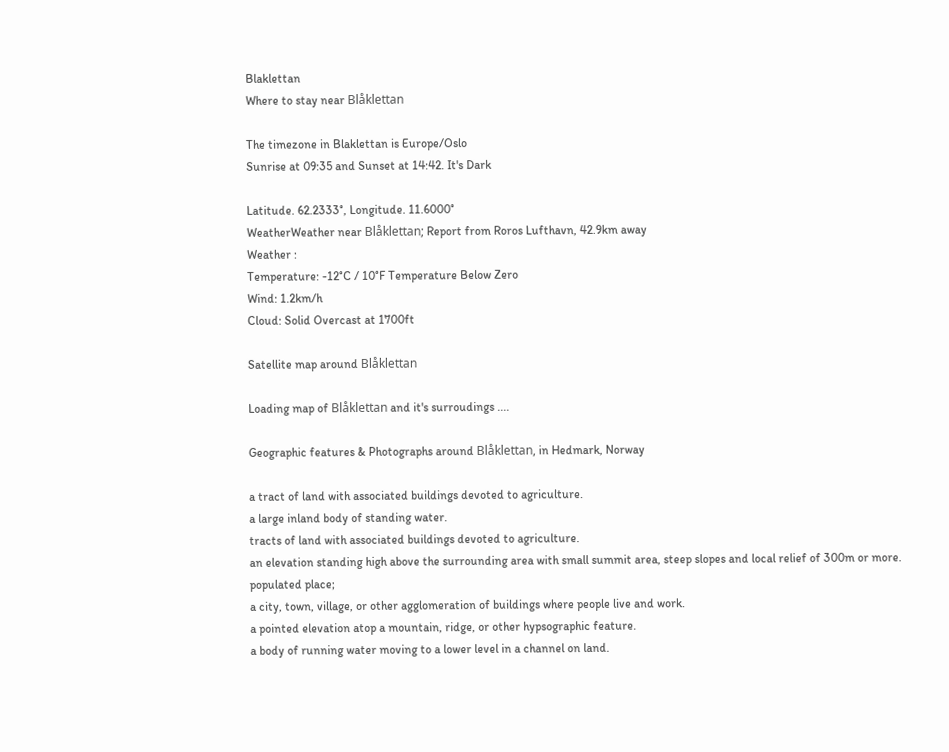Blaklettan
Where to stay near Blåklettan

The timezone in Blaklettan is Europe/Oslo
Sunrise at 09:35 and Sunset at 14:42. It's Dark

Latitude. 62.2333°, Longitude. 11.6000°
WeatherWeather near Blåklettan; Report from Roros Lufthavn, 42.9km away
Weather :
Temperature: -12°C / 10°F Temperature Below Zero
Wind: 1.2km/h
Cloud: Solid Overcast at 1700ft

Satellite map around Blåklettan

Loading map of Blåklettan and it's surroudings ....

Geographic features & Photographs around Blåklettan, in Hedmark, Norway

a tract of land with associated buildings devoted to agriculture.
a large inland body of standing water.
tracts of land with associated buildings devoted to agriculture.
an elevation standing high above the surrounding area with small summit area, steep slopes and local relief of 300m or more.
populated place;
a city, town, village, or other agglomeration of buildings where people live and work.
a pointed elevation atop a mountain, ridge, or other hypsographic feature.
a body of running water moving to a lower level in a channel on land.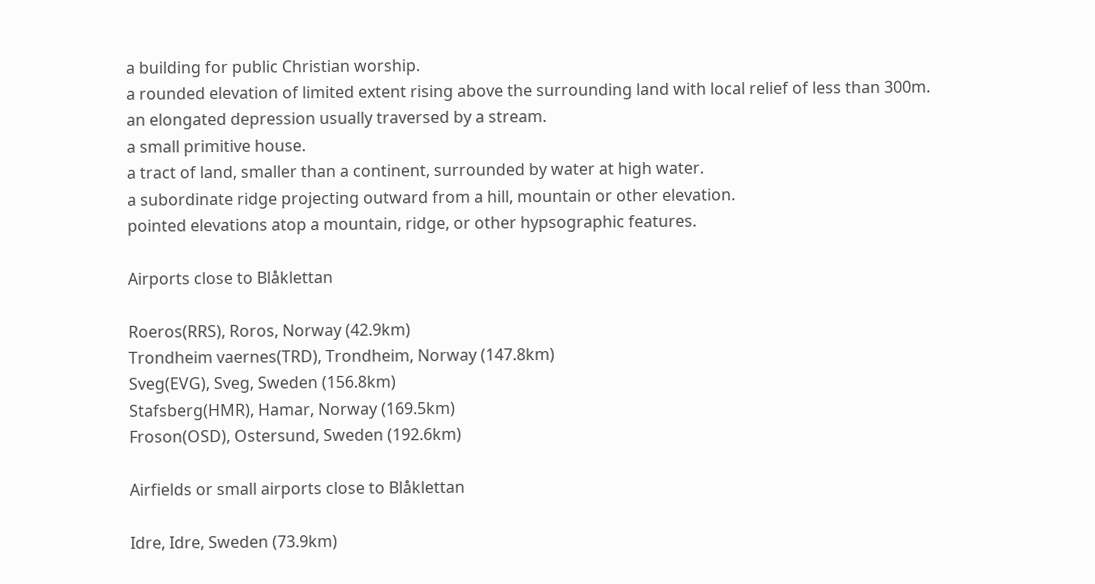a building for public Christian worship.
a rounded elevation of limited extent rising above the surrounding land with local relief of less than 300m.
an elongated depression usually traversed by a stream.
a small primitive house.
a tract of land, smaller than a continent, surrounded by water at high water.
a subordinate ridge projecting outward from a hill, mountain or other elevation.
pointed elevations atop a mountain, ridge, or other hypsographic features.

Airports close to Blåklettan

Roeros(RRS), Roros, Norway (42.9km)
Trondheim vaernes(TRD), Trondheim, Norway (147.8km)
Sveg(EVG), Sveg, Sweden (156.8km)
Stafsberg(HMR), Hamar, Norway (169.5km)
Froson(OSD), Ostersund, Sweden (192.6km)

Airfields or small airports close to Blåklettan

Idre, Idre, Sweden (73.9km)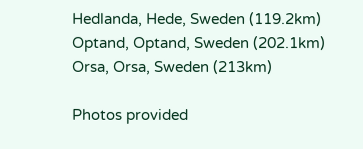Hedlanda, Hede, Sweden (119.2km)
Optand, Optand, Sweden (202.1km)
Orsa, Orsa, Sweden (213km)

Photos provided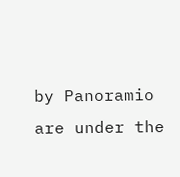by Panoramio are under the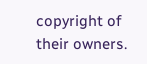copyright of their owners.